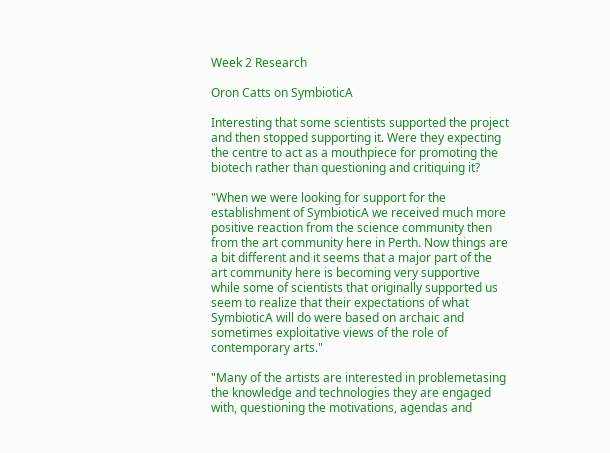Week 2 Research

Oron Catts on SymbioticA

Interesting that some scientists supported the project and then stopped supporting it. Were they expecting the centre to act as a mouthpiece for promoting the biotech rather than questioning and critiquing it?

"When we were looking for support for the establishment of SymbioticA we received much more positive reaction from the science community then from the art community here in Perth. Now things are a bit different and it seems that a major part of the art community here is becoming very supportive while some of scientists that originally supported us seem to realize that their expectations of what SymbioticA will do were based on archaic and sometimes exploitative views of the role of contemporary arts."

"Many of the artists are interested in problemetasing the knowledge and technologies they are engaged with, questioning the motivations, agendas and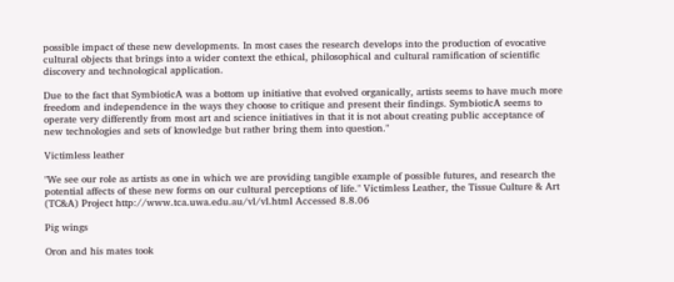possible impact of these new developments. In most cases the research develops into the production of evocative cultural objects that brings into a wider context the ethical, philosophical and cultural ramification of scientific discovery and technological application.

Due to the fact that SymbioticA was a bottom up initiative that evolved organically, artists seems to have much more freedom and independence in the ways they choose to critique and present their findings. SymbioticA seems to operate very differently from most art and science initiatives in that it is not about creating public acceptance of new technologies and sets of knowledge but rather bring them into question."

Victimless leather

"We see our role as artists as one in which we are providing tangible example of possible futures, and research the potential affects of these new forms on our cultural perceptions of life." Victimless Leather, the Tissue Culture & Art (TC&A) Project http://www.tca.uwa.edu.au/vl/vl.html Accessed 8.8.06

Pig wings

Oron and his mates took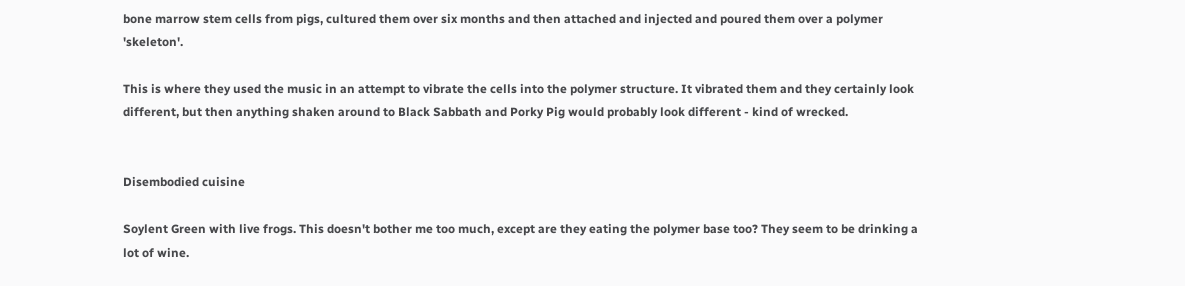bone marrow stem cells from pigs, cultured them over six months and then attached and injected and poured them over a polymer 'skeleton'.

This is where they used the music in an attempt to vibrate the cells into the polymer structure. It vibrated them and they certainly look different, but then anything shaken around to Black Sabbath and Porky Pig would probably look different - kind of wrecked.


Disembodied cuisine

Soylent Green with live frogs. This doesn't bother me too much, except are they eating the polymer base too? They seem to be drinking a lot of wine.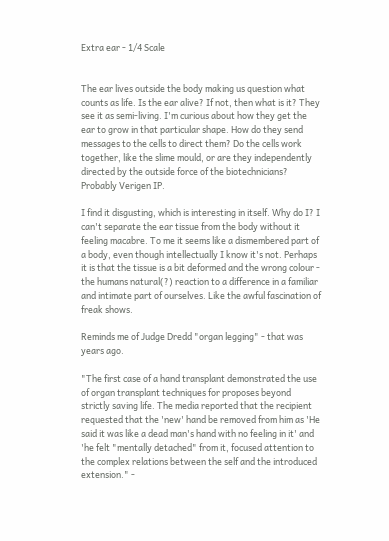Extra ear - 1/4 Scale


The ear lives outside the body making us question what counts as life. Is the ear alive? If not, then what is it? They see it as semi-living. I'm curious about how they get the ear to grow in that particular shape. How do they send messages to the cells to direct them? Do the cells work together, like the slime mould, or are they independently directed by the outside force of the biotechnicians? Probably Verigen IP.

I find it disgusting, which is interesting in itself. Why do I? I can't separate the ear tissue from the body without it feeling macabre. To me it seems like a dismembered part of a body, even though intellectually I know it's not. Perhaps it is that the tissue is a bit deformed and the wrong colour - the humans natural(?) reaction to a difference in a familiar and intimate part of ourselves. Like the awful fascination of freak shows.

Reminds me of Judge Dredd "organ legging" - that was years ago.

"The first case of a hand transplant demonstrated the use of organ transplant techniques for proposes beyond strictly saving life. The media reported that the recipient requested that the 'new' hand be removed from him as 'He said it was like a dead man's hand with no feeling in it' and 'he felt "mentally detached" from it, focused attention to the complex relations between the self and the introduced extension." -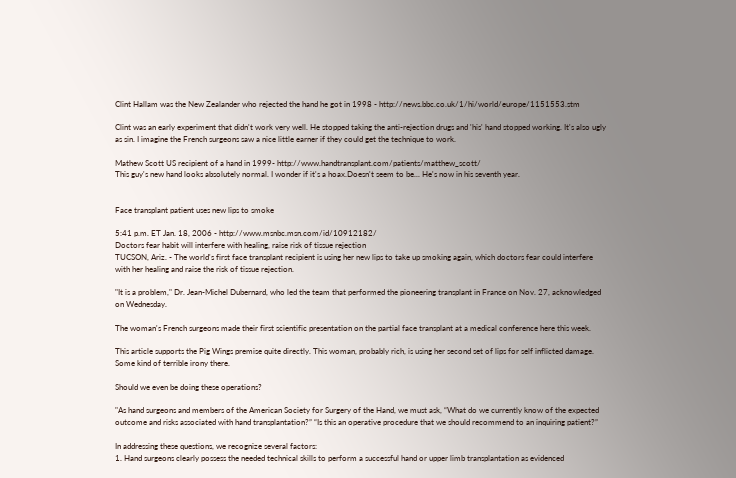Clint Hallam was the New Zealander who rejected the hand he got in 1998 - http://news.bbc.co.uk/1/hi/world/europe/1151553.stm

Clint was an early experiment that didn't work very well. He stopped taking the anti-rejection drugs and 'his' hand stopped working. It's also ugly as sin. I imagine the French surgeons saw a nice little earner if they could get the technique to work.

Mathew Scott US recipient of a hand in 1999- http://www.handtransplant.com/patients/matthew_scott/
This guy's new hand looks absolutely normal. I wonder if it's a hoax.Doesn't seem to be... He's now in his seventh year.


Face transplant patient uses new lips to smoke

5:41 p.m. ET Jan. 18, 2006 - http://www.msnbc.msn.com/id/10912182/
Doctors fear habit will interfere with healing, raise risk of tissue rejection
TUCSON, Ariz. - The world's first face transplant recipient is using her new lips to take up smoking again, which doctors fear could interfere with her healing and raise the risk of tissue rejection.

"It is a problem," Dr. Jean-Michel Dubernard, who led the team that performed the pioneering transplant in France on Nov. 27, acknowledged on Wednesday.

The woman's French surgeons made their first scientific presentation on the partial face transplant at a medical conference here this week.

This article supports the Pig Wings premise quite directly. This woman, probably rich, is using her second set of lips for self inflicted damage. Some kind of terrible irony there.

Should we even be doing these operations?

"As hand surgeons and members of the American Society for Surgery of the Hand, we must ask, “What do we currently know of the expected outcome and risks associated with hand transplantation?” “Is this an operative procedure that we should recommend to an inquiring patient?”

In addressing these questions, we recognize several factors:
1. Hand surgeons clearly possess the needed technical skills to perform a successful hand or upper limb transplantation as evidenced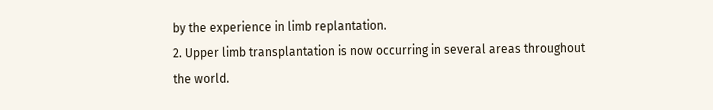by the experience in limb replantation.
2. Upper limb transplantation is now occurring in several areas throughout the world.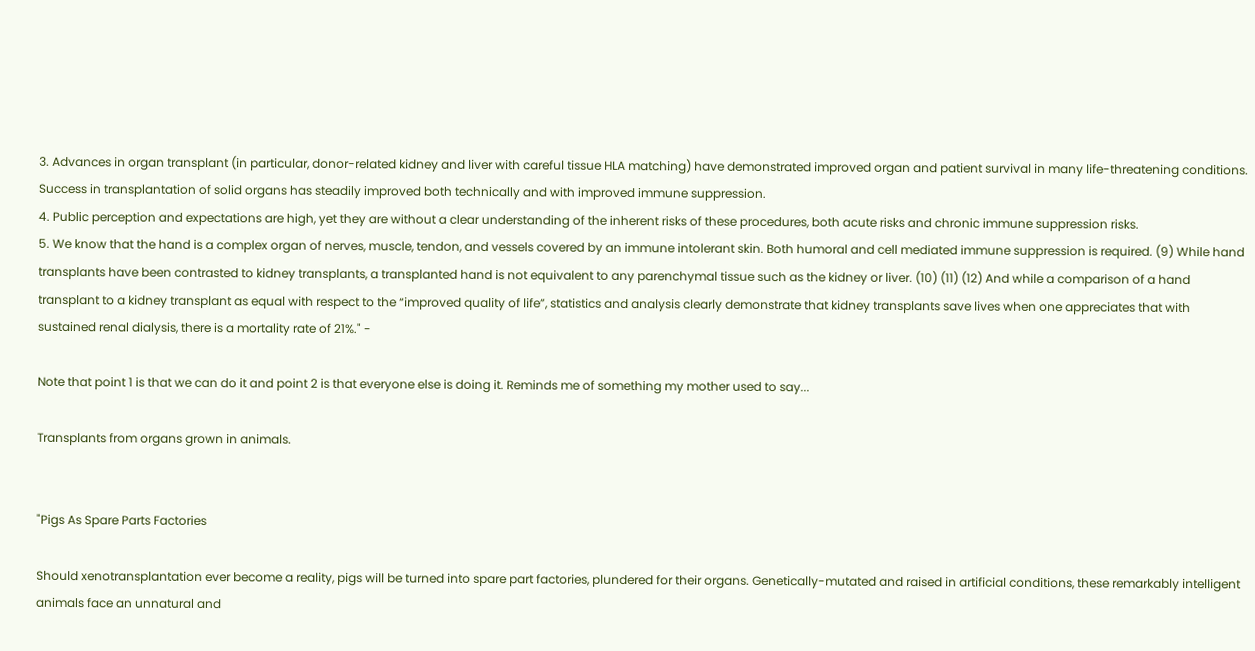3. Advances in organ transplant (in particular, donor-related kidney and liver with careful tissue HLA matching) have demonstrated improved organ and patient survival in many life-threatening conditions. Success in transplantation of solid organs has steadily improved both technically and with improved immune suppression.
4. Public perception and expectations are high, yet they are without a clear understanding of the inherent risks of these procedures, both acute risks and chronic immune suppression risks.
5. We know that the hand is a complex organ of nerves, muscle, tendon, and vessels covered by an immune intolerant skin. Both humoral and cell mediated immune suppression is required. (9) While hand transplants have been contrasted to kidney transplants, a transplanted hand is not equivalent to any parenchymal tissue such as the kidney or liver. (10) (11) (12) And while a comparison of a hand transplant to a kidney transplant as equal with respect to the “improved quality of life”, statistics and analysis clearly demonstrate that kidney transplants save lives when one appreciates that with sustained renal dialysis, there is a mortality rate of 21%." -

Note that point 1 is that we can do it and point 2 is that everyone else is doing it. Reminds me of something my mother used to say...

Transplants from organs grown in animals.


"Pigs As Spare Parts Factories

Should xenotransplantation ever become a reality, pigs will be turned into spare part factories, plundered for their organs. Genetically-mutated and raised in artificial conditions, these remarkably intelligent animals face an unnatural and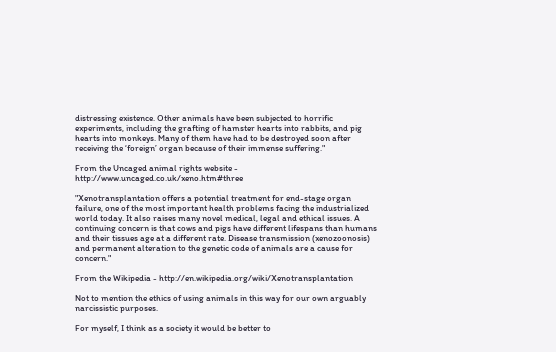distressing existence. Other animals have been subjected to horrific experiments, including the grafting of hamster hearts into rabbits, and pig hearts into monkeys. Many of them have had to be destroyed soon after receiving the ‘foreign’ organ because of their immense suffering."

From the Uncaged animal rights website - http://www.uncaged.co.uk/xeno.htm#three

"Xenotransplantation offers a potential treatment for end-stage organ failure, one of the most important health problems facing the industrialized world today. It also raises many novel medical, legal and ethical issues. A continuing concern is that cows and pigs have different lifespans than humans and their tissues age at a different rate. Disease transmission (xenozoonosis) and permanent alteration to the genetic code of animals are a cause for concern."

From the Wikipedia - http://en.wikipedia.org/wiki/Xenotransplantation

Not to mention the ethics of using animals in this way for our own arguably narcissistic purposes.

For myself, I think as a society it would be better to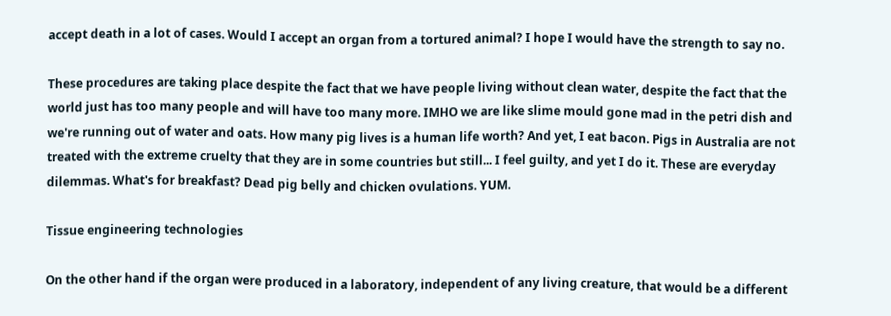accept death in a lot of cases. Would I accept an organ from a tortured animal? I hope I would have the strength to say no.

These procedures are taking place despite the fact that we have people living without clean water, despite the fact that the world just has too many people and will have too many more. IMHO we are like slime mould gone mad in the petri dish and we're running out of water and oats. How many pig lives is a human life worth? And yet, I eat bacon. Pigs in Australia are not treated with the extreme cruelty that they are in some countries but still... I feel guilty, and yet I do it. These are everyday dilemmas. What's for breakfast? Dead pig belly and chicken ovulations. YUM.

Tissue engineering technologies

On the other hand if the organ were produced in a laboratory, independent of any living creature, that would be a different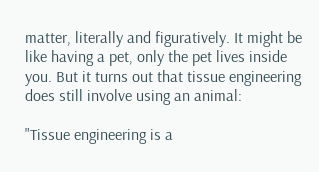matter, literally and figuratively. It might be like having a pet, only the pet lives inside you. But it turns out that tissue engineering does still involve using an animal:

"Tissue engineering is a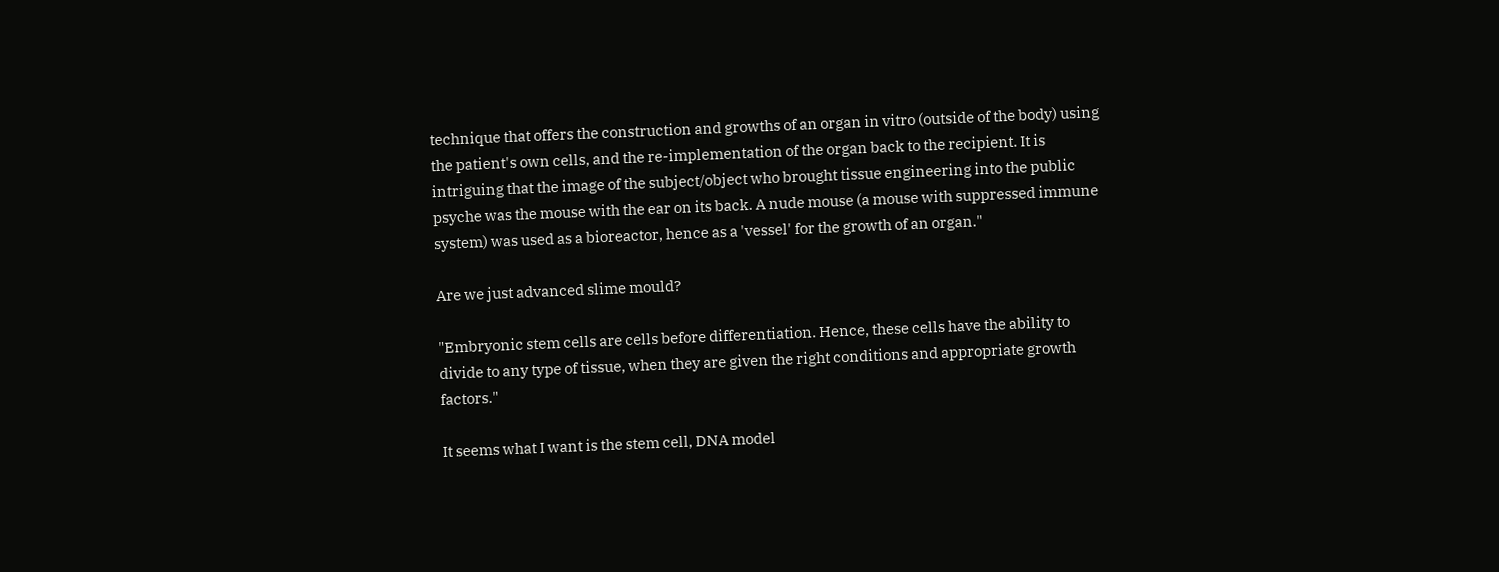technique that offers the construction and growths of an organ in vitro (outside of the body) using the patient's own cells, and the re-implementation of the organ back to the recipient. It is intriguing that the image of the subject/object who brought tissue engineering into the public psyche was the mouse with the ear on its back. A nude mouse (a mouse with suppressed immune system) was used as a bioreactor, hence as a 'vessel' for the growth of an organ."

Are we just advanced slime mould?

"Embryonic stem cells are cells before differentiation. Hence, these cells have the ability to divide to any type of tissue, when they are given the right conditions and appropriate growth factors."

It seems what I want is the stem cell, DNA model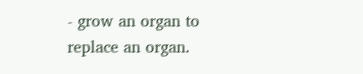- grow an organ to replace an organ.